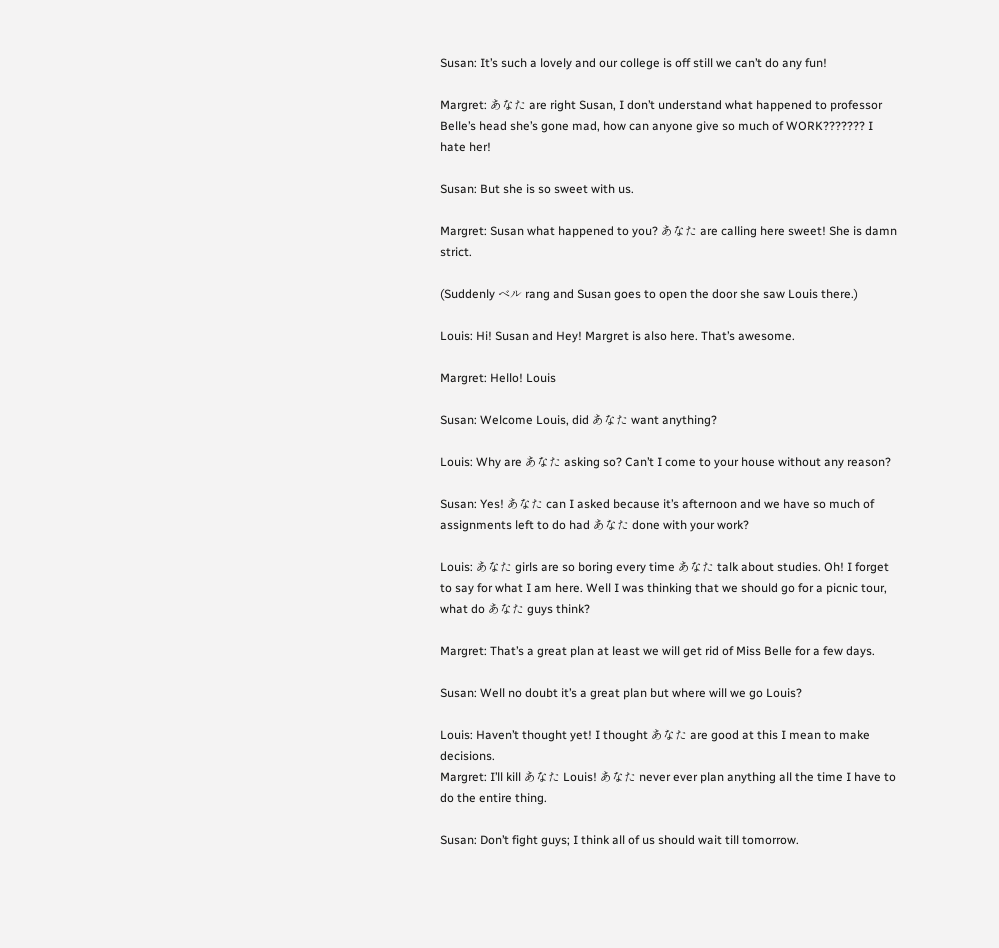Susan: It’s such a lovely and our college is off still we can’t do any fun!

Margret: あなた are right Susan, I don’t understand what happened to professor Belle’s head she’s gone mad, how can anyone give so much of WORK??????? I hate her!

Susan: But she is so sweet with us.

Margret: Susan what happened to you? あなた are calling here sweet! She is damn strict.

(Suddenly ベル rang and Susan goes to open the door she saw Louis there.)

Louis: Hi! Susan and Hey! Margret is also here. That’s awesome.

Margret: Hello! Louis

Susan: Welcome Louis, did あなた want anything?

Louis: Why are あなた asking so? Can’t I come to your house without any reason?

Susan: Yes! あなた can I asked because it’s afternoon and we have so much of assignments left to do had あなた done with your work?

Louis: あなた girls are so boring every time あなた talk about studies. Oh! I forget to say for what I am here. Well I was thinking that we should go for a picnic tour, what do あなた guys think?

Margret: That’s a great plan at least we will get rid of Miss Belle for a few days.

Susan: Well no doubt it’s a great plan but where will we go Louis?

Louis: Haven’t thought yet! I thought あなた are good at this I mean to make decisions.
Margret: I’ll kill あなた Louis! あなた never ever plan anything all the time I have to do the entire thing.

Susan: Don’t fight guys; I think all of us should wait till tomorrow.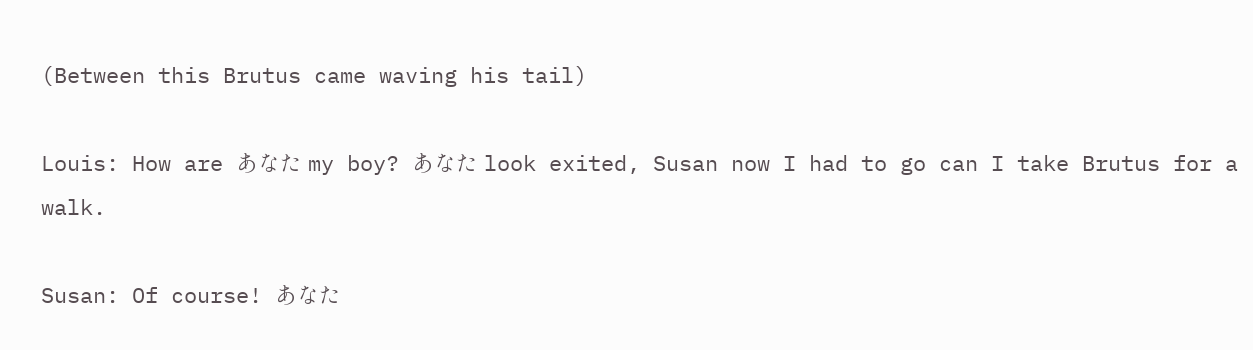(Between this Brutus came waving his tail)

Louis: How are あなた my boy? あなた look exited, Susan now I had to go can I take Brutus for a walk.

Susan: Of course! あなた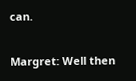can.

Margret: Well then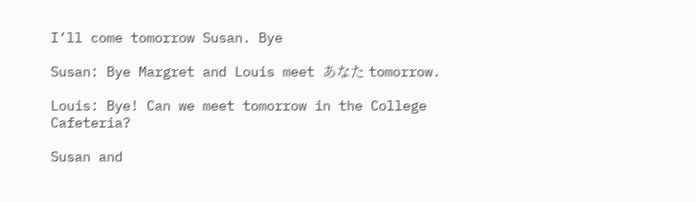I’ll come tomorrow Susan. Bye

Susan: Bye Margret and Louis meet あなた tomorrow.

Louis: Bye! Can we meet tomorrow in the College Cafeteria?

Susan and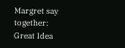Margret say together: Great Idea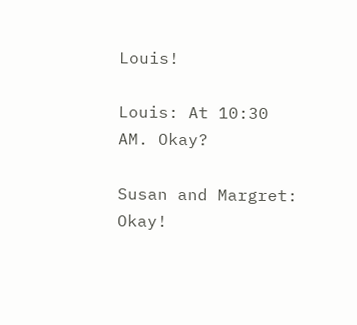Louis!

Louis: At 10:30 AM. Okay?

Susan and Margret: Okay!